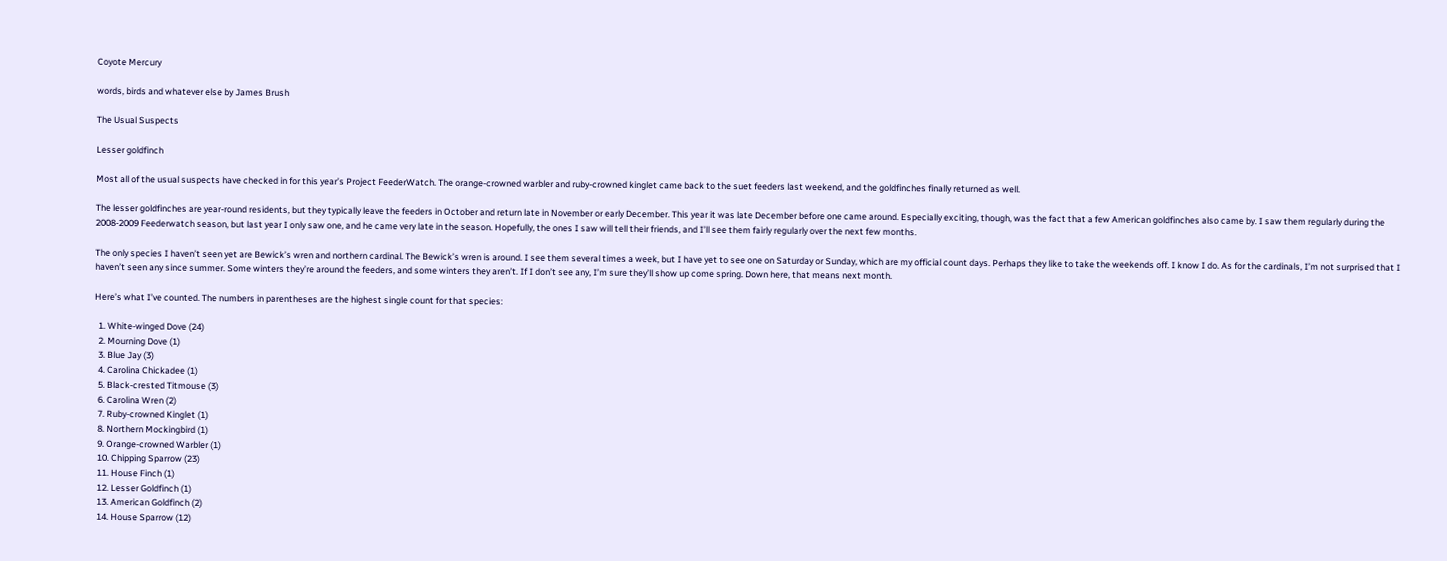Coyote Mercury

words, birds and whatever else by James Brush

The Usual Suspects

Lesser goldfinch

Most all of the usual suspects have checked in for this year’s Project FeederWatch. The orange-crowned warbler and ruby-crowned kinglet came back to the suet feeders last weekend, and the goldfinches finally returned as well.

The lesser goldfinches are year-round residents, but they typically leave the feeders in October and return late in November or early December. This year it was late December before one came around. Especially exciting, though, was the fact that a few American goldfinches also came by. I saw them regularly during the 2008-2009 Feederwatch season, but last year I only saw one, and he came very late in the season. Hopefully, the ones I saw will tell their friends, and I’ll see them fairly regularly over the next few months.

The only species I haven’t seen yet are Bewick’s wren and northern cardinal. The Bewick’s wren is around. I see them several times a week, but I have yet to see one on Saturday or Sunday, which are my official count days. Perhaps they like to take the weekends off. I know I do. As for the cardinals, I’m not surprised that I haven’t seen any since summer. Some winters they’re around the feeders, and some winters they aren’t. If I don’t see any, I’m sure they’ll show up come spring. Down here, that means next month.

Here’s what I’ve counted. The numbers in parentheses are the highest single count for that species:

  1. White-winged Dove (24)
  2. Mourning Dove (1)
  3. Blue Jay (3)
  4. Carolina Chickadee (1)
  5. Black-crested Titmouse (3)
  6. Carolina Wren (2)
  7. Ruby-crowned Kinglet (1)
  8. Northern Mockingbird (1)
  9. Orange-crowned Warbler (1)
  10. Chipping Sparrow (23)
  11. House Finch (1)
  12. Lesser Goldfinch (1)
  13. American Goldfinch (2)
  14. House Sparrow (12)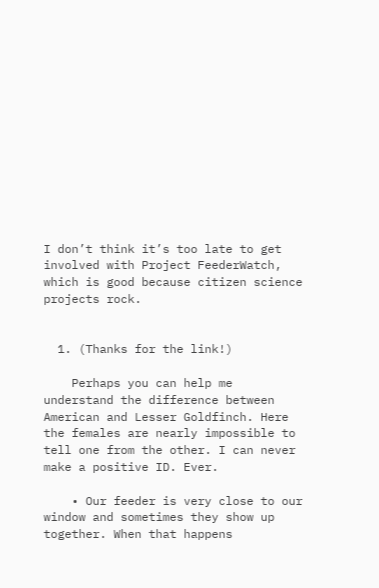I don’t think it’s too late to get involved with Project FeederWatch, which is good because citizen science projects rock.


  1. (Thanks for the link!)

    Perhaps you can help me understand the difference between American and Lesser Goldfinch. Here the females are nearly impossible to tell one from the other. I can never make a positive ID. Ever.

    • Our feeder is very close to our window and sometimes they show up together. When that happens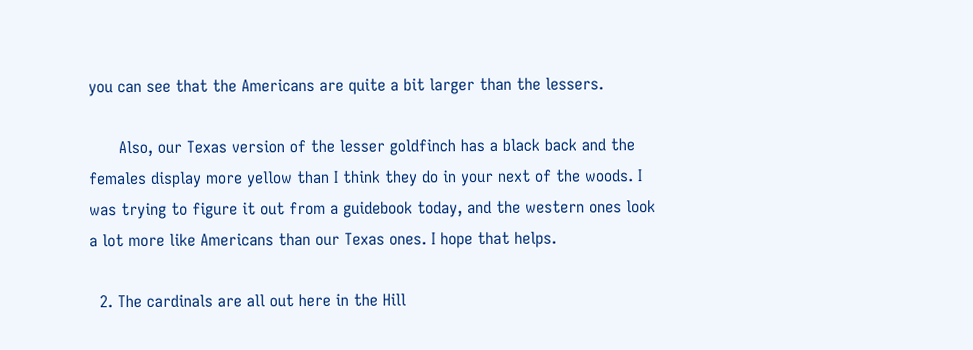you can see that the Americans are quite a bit larger than the lessers.

      Also, our Texas version of the lesser goldfinch has a black back and the females display more yellow than I think they do in your next of the woods. I was trying to figure it out from a guidebook today, and the western ones look a lot more like Americans than our Texas ones. I hope that helps.

  2. The cardinals are all out here in the Hill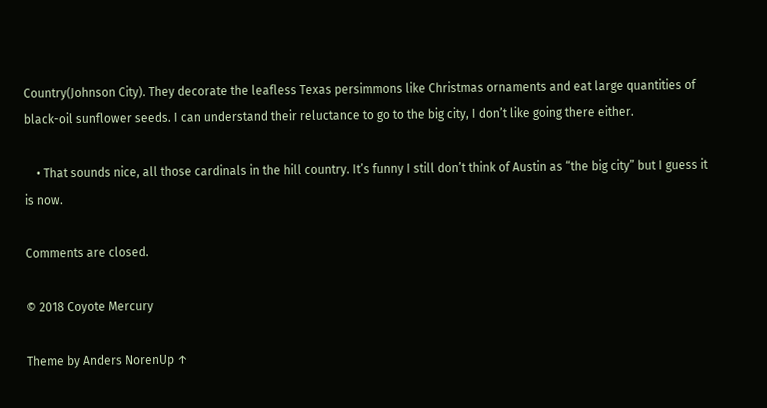Country(Johnson City). They decorate the leafless Texas persimmons like Christmas ornaments and eat large quantities of black-oil sunflower seeds. I can understand their reluctance to go to the big city, I don’t like going there either.

    • That sounds nice, all those cardinals in the hill country. It’s funny I still don’t think of Austin as “the big city” but I guess it is now.

Comments are closed.

© 2018 Coyote Mercury

Theme by Anders NorenUp ↑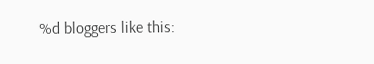%d bloggers like this: